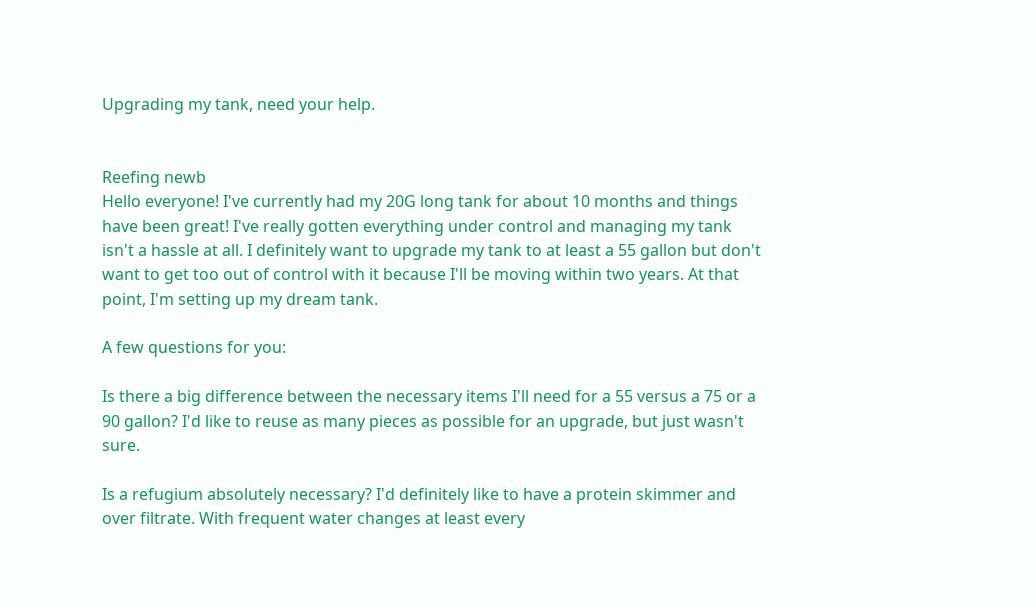Upgrading my tank, need your help.


Reefing newb
Hello everyone! I've currently had my 20G long tank for about 10 months and things have been great! I've really gotten everything under control and managing my tank isn't a hassle at all. I definitely want to upgrade my tank to at least a 55 gallon but don't want to get too out of control with it because I'll be moving within two years. At that point, I'm setting up my dream tank.

A few questions for you:

Is there a big difference between the necessary items I'll need for a 55 versus a 75 or a 90 gallon? I'd like to reuse as many pieces as possible for an upgrade, but just wasn't sure.

Is a refugium absolutely necessary? I'd definitely like to have a protein skimmer and over filtrate. With frequent water changes at least every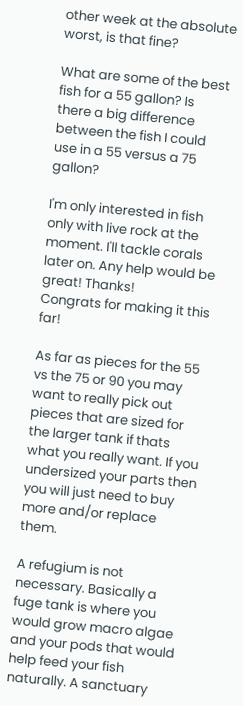other week at the absolute worst, is that fine?

What are some of the best fish for a 55 gallon? Is there a big difference between the fish I could use in a 55 versus a 75 gallon?

I'm only interested in fish only with live rock at the moment. I'll tackle corals later on. Any help would be great! Thanks!
Congrats for making it this far!

As far as pieces for the 55 vs the 75 or 90 you may want to really pick out pieces that are sized for the larger tank if thats what you really want. If you undersized your parts then you will just need to buy more and/or replace them.

A refugium is not necessary. Basically a fuge tank is where you would grow macro algae and your pods that would help feed your fish naturally. A sanctuary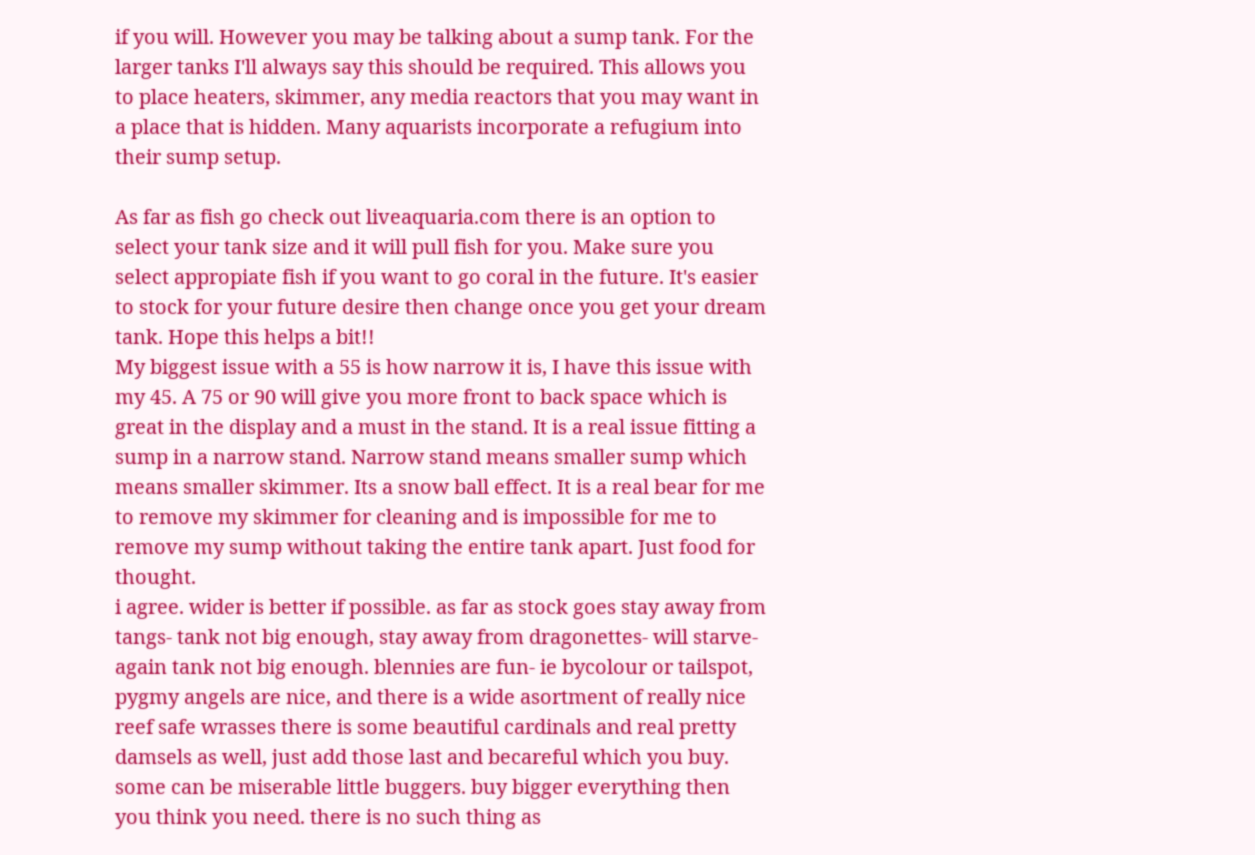if you will. However you may be talking about a sump tank. For the larger tanks I'll always say this should be required. This allows you to place heaters, skimmer, any media reactors that you may want in a place that is hidden. Many aquarists incorporate a refugium into their sump setup.

As far as fish go check out liveaquaria.com there is an option to select your tank size and it will pull fish for you. Make sure you select appropiate fish if you want to go coral in the future. It's easier to stock for your future desire then change once you get your dream tank. Hope this helps a bit!!
My biggest issue with a 55 is how narrow it is, I have this issue with my 45. A 75 or 90 will give you more front to back space which is great in the display and a must in the stand. It is a real issue fitting a sump in a narrow stand. Narrow stand means smaller sump which means smaller skimmer. Its a snow ball effect. It is a real bear for me to remove my skimmer for cleaning and is impossible for me to remove my sump without taking the entire tank apart. Just food for thought.
i agree. wider is better if possible. as far as stock goes stay away from tangs- tank not big enough, stay away from dragonettes- will starve- again tank not big enough. blennies are fun- ie bycolour or tailspot, pygmy angels are nice, and there is a wide asortment of really nice reef safe wrasses there is some beautiful cardinals and real pretty damsels as well, just add those last and becareful which you buy. some can be miserable little buggers. buy bigger everything then you think you need. there is no such thing as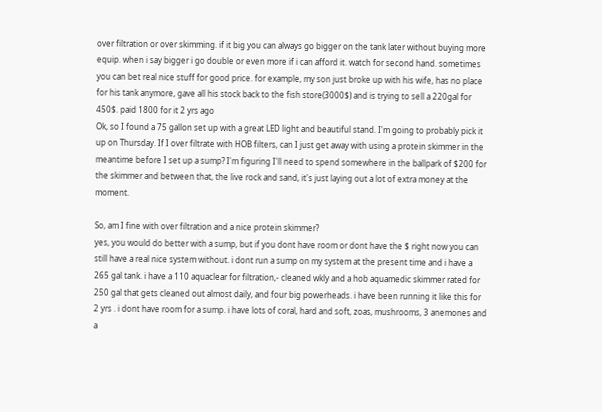over filtration or over skimming. if it big you can always go bigger on the tank later without buying more equip. when i say bigger i go double or even more if i can afford it. watch for second hand. sometimes you can bet real nice stuff for good price. for example, my son just broke up with his wife, has no place for his tank anymore, gave all his stock back to the fish store(3000$) and is trying to sell a 220gal for 450$. paid 1800 for it 2 yrs ago
Ok, so I found a 75 gallon set up with a great LED light and beautiful stand. I'm going to probably pick it up on Thursday. If I over filtrate with HOB filters, can I just get away with using a protein skimmer in the meantime before I set up a sump? I'm figuring I'll need to spend somewhere in the ballpark of $200 for the skimmer and between that, the live rock and sand, it's just laying out a lot of extra money at the moment.

So, am I fine with over filtration and a nice protein skimmer?
yes, you would do better with a sump, but if you dont have room or dont have the $ right now you can still have a real nice system without. i dont run a sump on my system at the present time and i have a 265 gal tank. i have a 110 aquaclear for filtration,- cleaned wkly and a hob aquamedic skimmer rated for 250 gal that gets cleaned out almost daily, and four big powerheads. i have been running it like this for 2 yrs . i dont have room for a sump. i have lots of coral, hard and soft, zoas, mushrooms, 3 anemones and a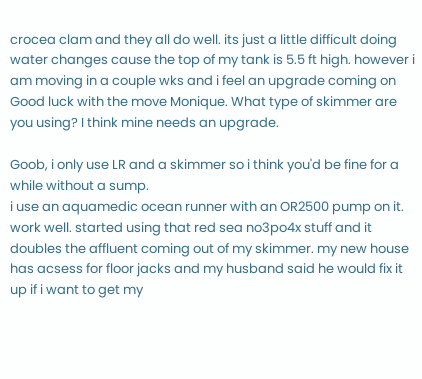crocea clam and they all do well. its just a little difficult doing water changes cause the top of my tank is 5.5 ft high. however i am moving in a couple wks and i feel an upgrade coming on
Good luck with the move Monique. What type of skimmer are you using? I think mine needs an upgrade.

Goob, i only use LR and a skimmer so i think you'd be fine for a while without a sump.
i use an aquamedic ocean runner with an OR2500 pump on it. work well. started using that red sea no3po4x stuff and it doubles the affluent coming out of my skimmer. my new house has acsess for floor jacks and my husband said he would fix it up if i want to get my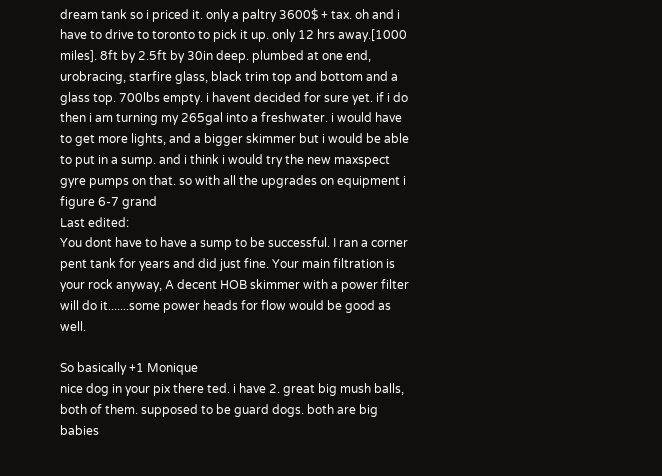dream tank so i priced it. only a paltry 3600$ + tax. oh and i have to drive to toronto to pick it up. only 12 hrs away.[1000 miles]. 8ft by 2.5ft by 30in deep. plumbed at one end, urobracing, starfire glass, black trim top and bottom and a glass top. 700lbs empty. i havent decided for sure yet. if i do then i am turning my 265gal into a freshwater. i would have to get more lights, and a bigger skimmer but i would be able to put in a sump. and i think i would try the new maxspect gyre pumps on that. so with all the upgrades on equipment i figure 6-7 grand
Last edited:
You dont have to have a sump to be successful. I ran a corner pent tank for years and did just fine. Your main filtration is your rock anyway, A decent HOB skimmer with a power filter will do it.......some power heads for flow would be good as well.

So basically +1 Monique
nice dog in your pix there ted. i have 2. great big mush balls, both of them. supposed to be guard dogs. both are big babies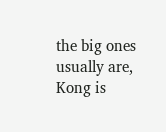the big ones usually are, Kong is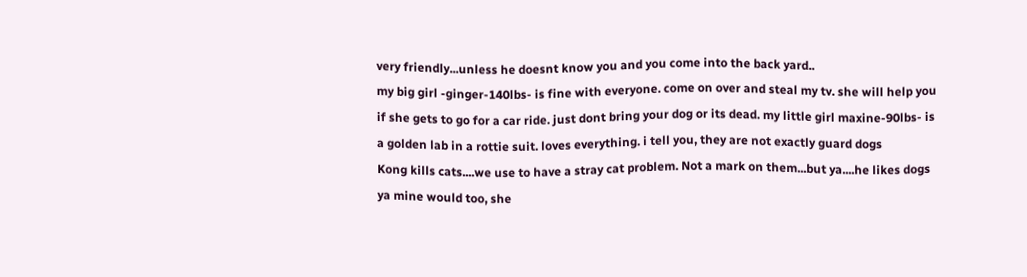very friendly...unless he doesnt know you and you come into the back yard..
my big girl -ginger-140lbs- is fine with everyone. come on over and steal my tv. she will help you if she gets to go for a car ride. just dont bring your dog or its dead. my little girl maxine-90lbs- is a golden lab in a rottie suit. loves everything. i tell you, they are not exactly guard dogs
Kong kills cats....we use to have a stray cat problem. Not a mark on them...but ya....he likes dogs
ya mine would too, she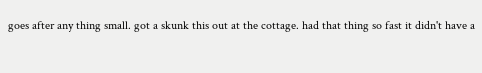goes after any thing small. got a skunk this out at the cottage. had that thing so fast it didn't have a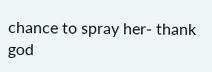chance to spray her- thank god